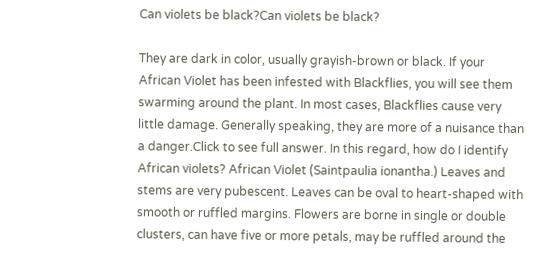Can violets be black?Can violets be black?

They are dark in color, usually grayish-brown or black. If your African Violet has been infested with Blackflies, you will see them swarming around the plant. In most cases, Blackflies cause very little damage. Generally speaking, they are more of a nuisance than a danger.Click to see full answer. In this regard, how do I identify African violets? African Violet (Saintpaulia ionantha.) Leaves and stems are very pubescent. Leaves can be oval to heart-shaped with smooth or ruffled margins. Flowers are borne in single or double clusters, can have five or more petals, may be ruffled around the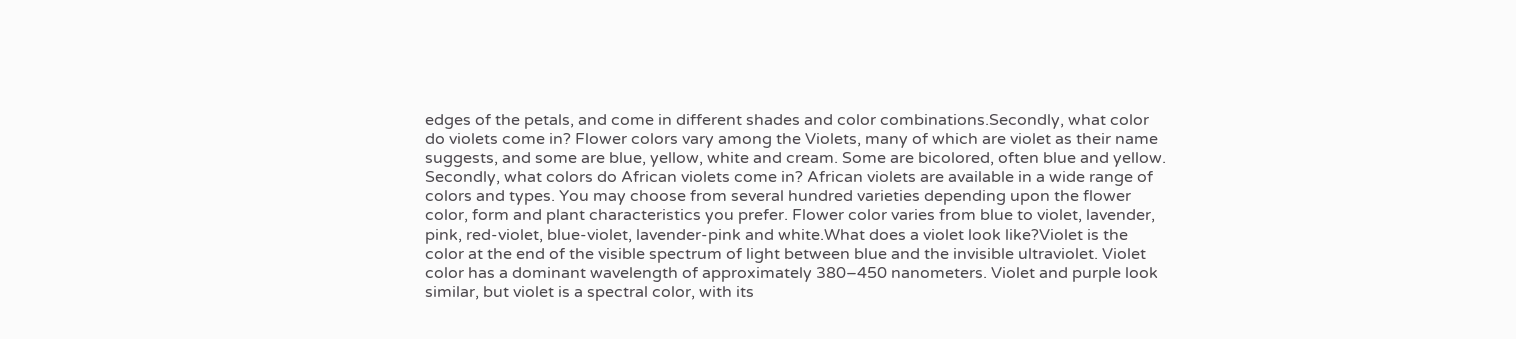edges of the petals, and come in different shades and color combinations.Secondly, what color do violets come in? Flower colors vary among the Violets, many of which are violet as their name suggests, and some are blue, yellow, white and cream. Some are bicolored, often blue and yellow. Secondly, what colors do African violets come in? African violets are available in a wide range of colors and types. You may choose from several hundred varieties depending upon the flower color, form and plant characteristics you prefer. Flower color varies from blue to violet, lavender, pink, red-violet, blue-violet, lavender-pink and white.What does a violet look like?Violet is the color at the end of the visible spectrum of light between blue and the invisible ultraviolet. Violet color has a dominant wavelength of approximately 380–450 nanometers. Violet and purple look similar, but violet is a spectral color, with its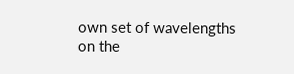own set of wavelengths on the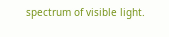spectrum of visible light.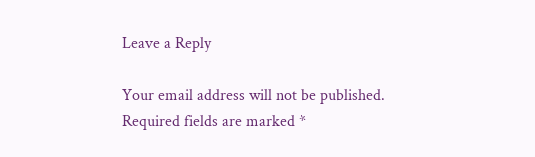Leave a Reply

Your email address will not be published. Required fields are marked *